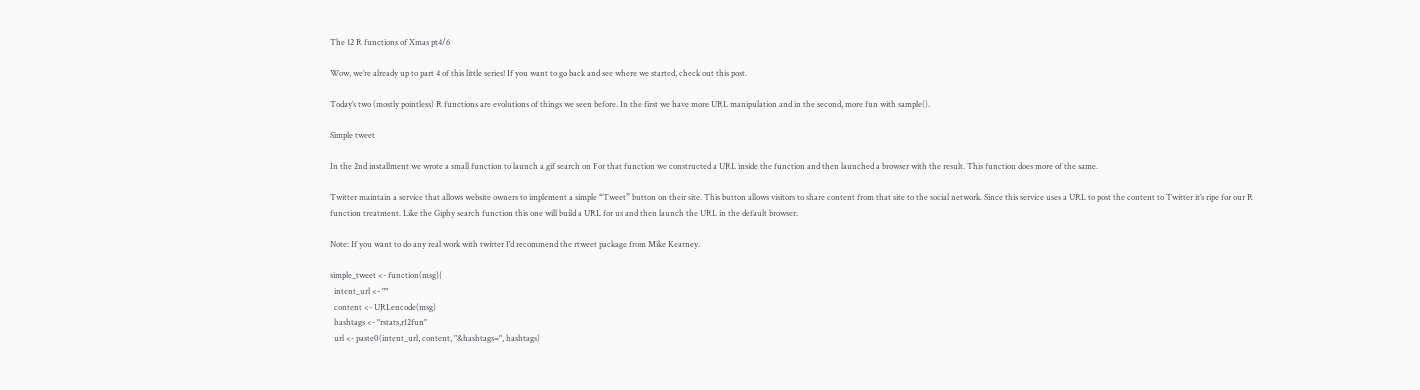The 12 R functions of Xmas pt4/6

Wow, we’re already up to part 4 of this little series! If you want to go back and see where we started, check out this post.

Today’s two (mostly pointless) R functions are evolutions of things we seen before. In the first we have more URL manipulation and in the second, more fun with sample().

Simple tweet

In the 2nd installment we wrote a small function to launch a gif search on For that function we constructed a URL inside the function and then launched a browser with the result. This function does more of the same.

Twitter maintain a service that allows website owners to implement a simple “Tweet” button on their site. This button allows visitors to share content from that site to the social network. Since this service uses a URL to post the content to Twitter it’s ripe for our R function treatment. Like the Giphy search function this one will build a URL for us and then launch the URL in the default browser.

Note: If you want to do any real work with twitter I’d recommend the rtweet package from Mike Kearney.

simple_tweet <- function(msg){
  intent_url <- ""
  content <- URLencode(msg)
  hashtags <- "rstats,r12fun"
  url <- paste0(intent_url, content, "&hashtags=", hashtags)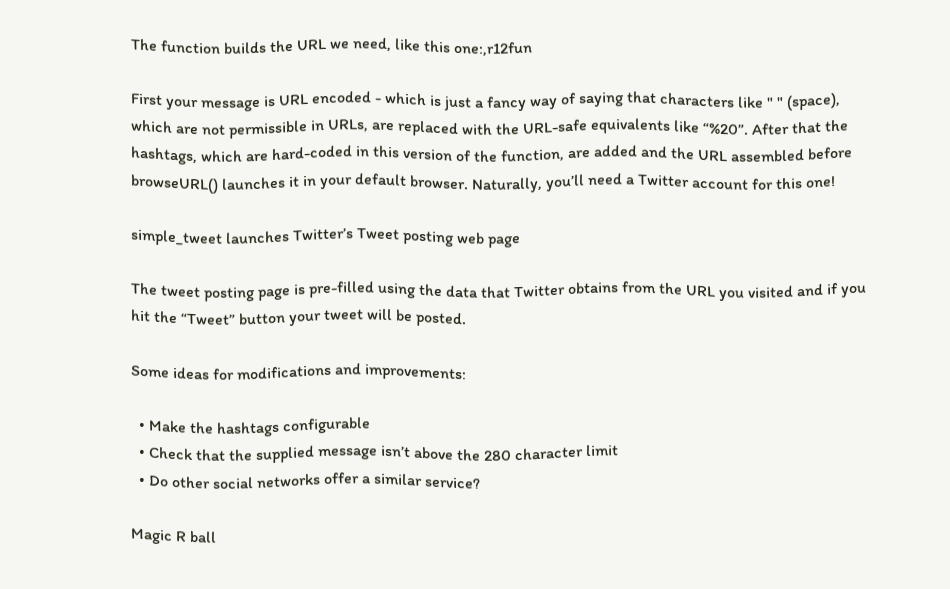The function builds the URL we need, like this one:,r12fun

First your message is URL encoded - which is just a fancy way of saying that characters like " " (space), which are not permissible in URLs, are replaced with the URL-safe equivalents like “%20”. After that the hashtags, which are hard-coded in this version of the function, are added and the URL assembled before browseURL() launches it in your default browser. Naturally, you’ll need a Twitter account for this one!

simple_tweet launches Twitter’s Tweet posting web page

The tweet posting page is pre-filled using the data that Twitter obtains from the URL you visited and if you hit the “Tweet” button your tweet will be posted.

Some ideas for modifications and improvements:

  • Make the hashtags configurable
  • Check that the supplied message isn’t above the 280 character limit
  • Do other social networks offer a similar service?

Magic R ball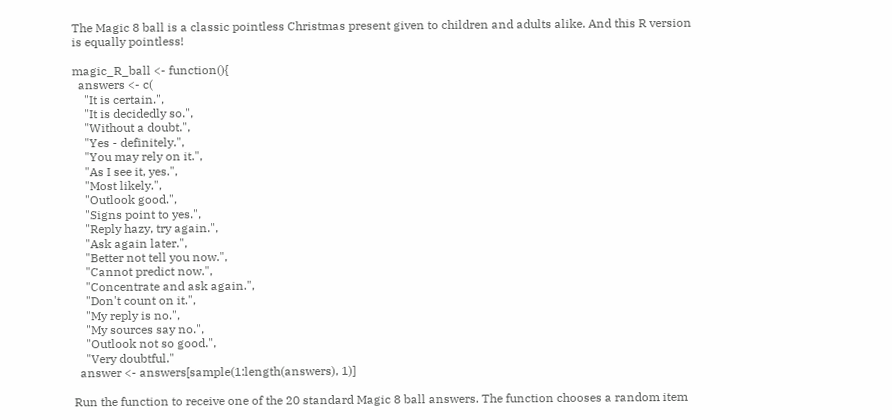The Magic 8 ball is a classic pointless Christmas present given to children and adults alike. And this R version is equally pointless!

magic_R_ball <- function(){
  answers <- c(
    "It is certain.",
    "It is decidedly so.",
    "Without a doubt.",
    "Yes - definitely.",
    "You may rely on it.",
    "As I see it, yes.",
    "Most likely.",
    "Outlook good.",
    "Signs point to yes.",
    "Reply hazy, try again.",
    "Ask again later.",
    "Better not tell you now.",
    "Cannot predict now.",
    "Concentrate and ask again.",
    "Don't count on it.",
    "My reply is no.",
    "My sources say no.",
    "Outlook not so good.",
    "Very doubtful."
  answer <- answers[sample(1:length(answers), 1)]

Run the function to receive one of the 20 standard Magic 8 ball answers. The function chooses a random item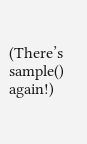(There’s sample() again!)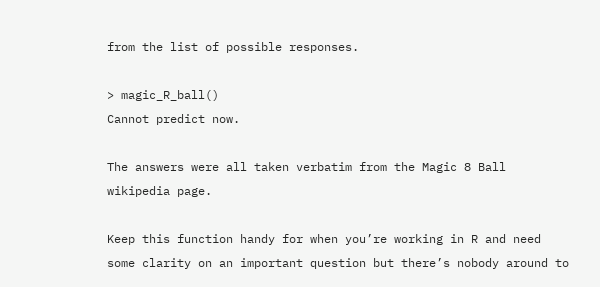from the list of possible responses.

> magic_R_ball()
Cannot predict now.

The answers were all taken verbatim from the Magic 8 Ball wikipedia page.

Keep this function handy for when you’re working in R and need some clarity on an important question but there’s nobody around to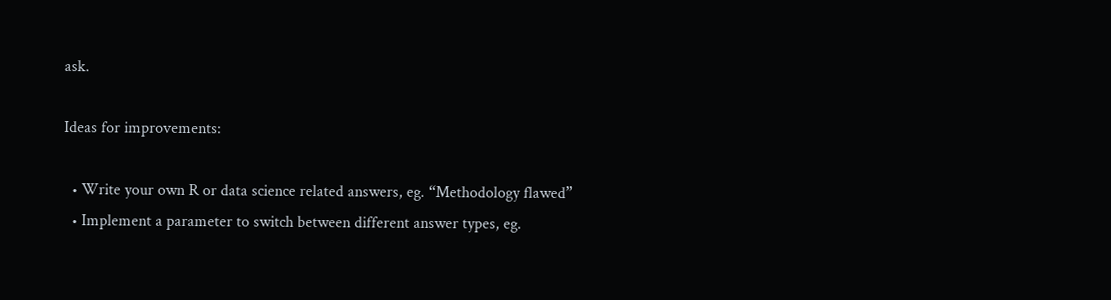ask.

Ideas for improvements:

  • Write your own R or data science related answers, eg. “Methodology flawed”
  • Implement a parameter to switch between different answer types, eg.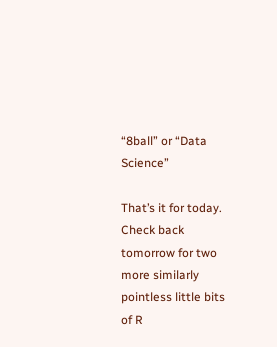“8ball” or “Data Science”

That’s it for today. Check back tomorrow for two more similarly pointless little bits of R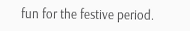fun for the festive period.